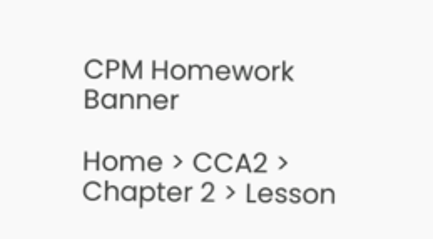CPM Homework Banner

Home > CCA2 > Chapter 2 > Lesson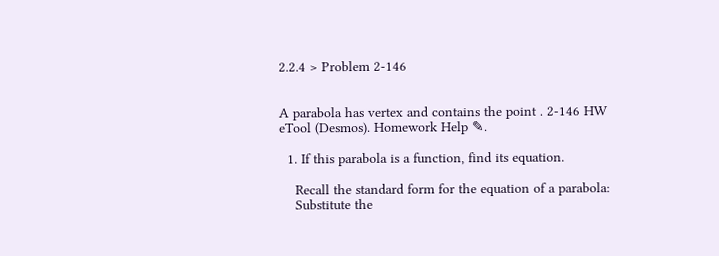2.2.4 > Problem 2-146


A parabola has vertex and contains the point . 2-146 HW eTool (Desmos). Homework Help ✎.

  1. If this parabola is a function, find its equation.

    Recall the standard form for the equation of a parabola:
    Substitute the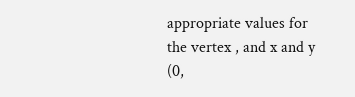appropriate values for the vertex , and x and y (0,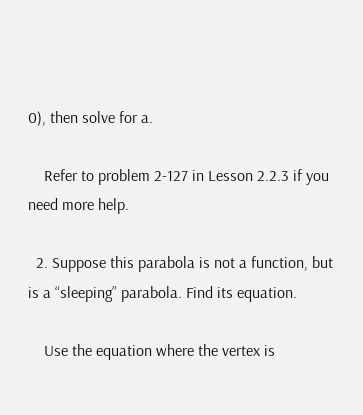0), then solve for a.

    Refer to problem 2-127 in Lesson 2.2.3 if you need more help.

  2. Suppose this parabola is not a function, but is a “sleeping” parabola. Find its equation.

    Use the equation where the vertex is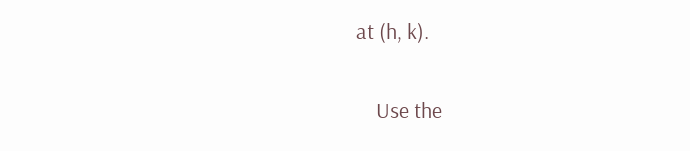at (h, k).

    Use the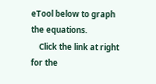eTool below to graph the equations.
    Click the link at right for the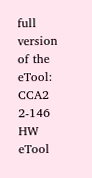full version of the eTool: CCA2 2-146 HW eTool